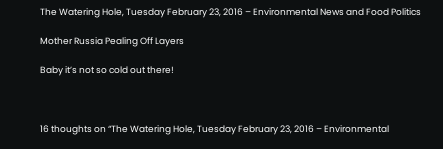The Watering Hole, Tuesday February 23, 2016 – Environmental News and Food Politics

Mother Russia Pealing Off Layers

Baby it’s not so cold out there!



16 thoughts on “The Watering Hole, Tuesday February 23, 2016 – Environmental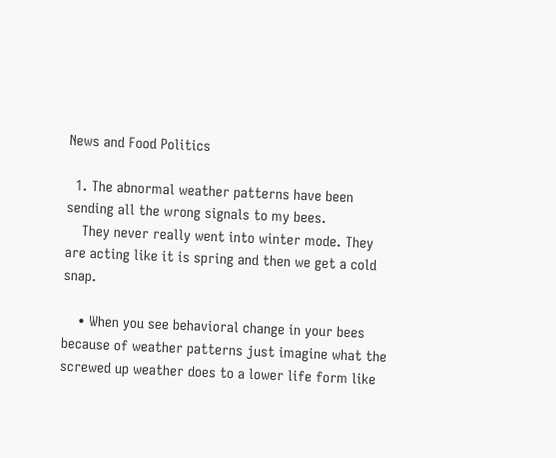News and Food Politics

  1. The abnormal weather patterns have been sending all the wrong signals to my bees.
    They never really went into winter mode. They are acting like it is spring and then we get a cold snap.

    • When you see behavioral change in your bees because of weather patterns just imagine what the screwed up weather does to a lower life form like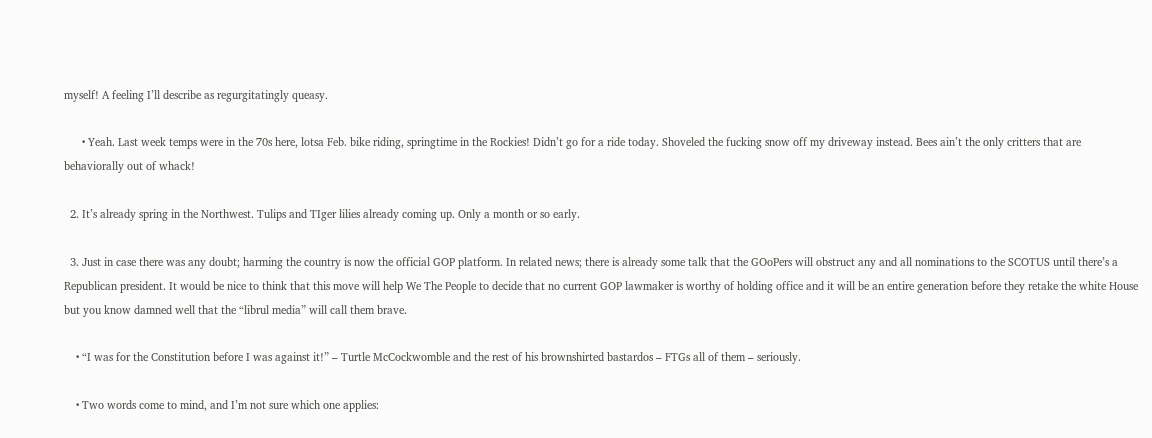myself! A feeling I’ll describe as regurgitatingly queasy.

      • Yeah. Last week temps were in the 70s here, lotsa Feb. bike riding, springtime in the Rockies! Didn’t go for a ride today. Shoveled the fucking snow off my driveway instead. Bees ain’t the only critters that are behaviorally out of whack!

  2. It’s already spring in the Northwest. Tulips and TIger lilies already coming up. Only a month or so early.

  3. Just in case there was any doubt; harming the country is now the official GOP platform. In related news; there is already some talk that the GOoPers will obstruct any and all nominations to the SCOTUS until there’s a Republican president. It would be nice to think that this move will help We The People to decide that no current GOP lawmaker is worthy of holding office and it will be an entire generation before they retake the white House but you know damned well that the “librul media” will call them brave.

    • “I was for the Constitution before I was against it!” – Turtle McCockwomble and the rest of his brownshirted bastardos – FTGs all of them – seriously.

    • Two words come to mind, and I’m not sure which one applies: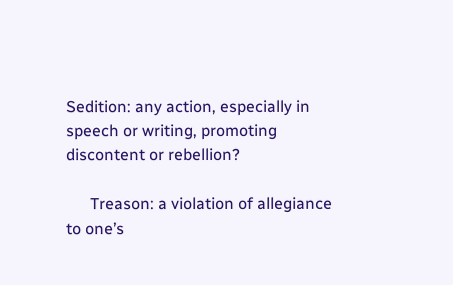Sedition: any action, especially in speech or writing, promoting discontent or rebellion?

      Treason: a violation of allegiance to one’s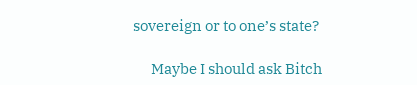sovereign or to one’s state?

      Maybe I should ask Bitch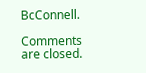BcConnell.

Comments are closed.